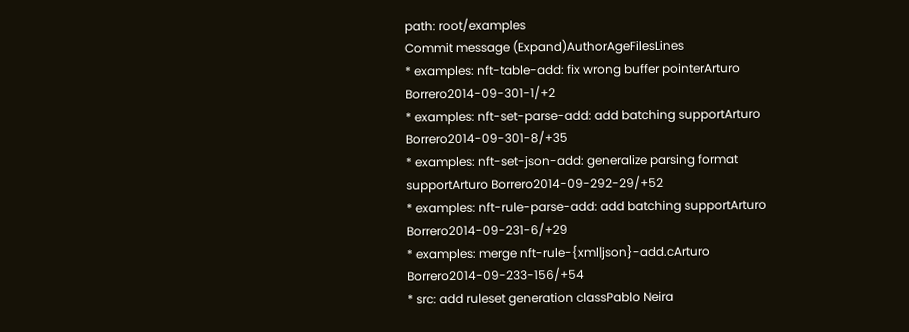path: root/examples
Commit message (Expand)AuthorAgeFilesLines
* examples: nft-table-add: fix wrong buffer pointerArturo Borrero2014-09-301-1/+2
* examples: nft-set-parse-add: add batching supportArturo Borrero2014-09-301-8/+35
* examples: nft-set-json-add: generalize parsing format supportArturo Borrero2014-09-292-29/+52
* examples: nft-rule-parse-add: add batching supportArturo Borrero2014-09-231-6/+29
* examples: merge nft-rule-{xml|json}-add.cArturo Borrero2014-09-233-156/+54
* src: add ruleset generation classPablo Neira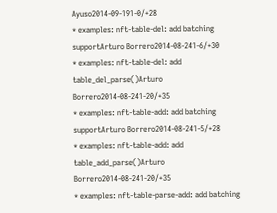Ayuso2014-09-191-0/+28
* examples: nft-table-del: add batching supportArturo Borrero2014-08-241-6/+30
* examples: nft-table-del: add table_del_parse()Arturo Borrero2014-08-241-20/+35
* examples: nft-table-add: add batching supportArturo Borrero2014-08-241-5/+28
* examples: nft-table-add: add table_add_parse()Arturo Borrero2014-08-241-20/+35
* examples: nft-table-parse-add: add batching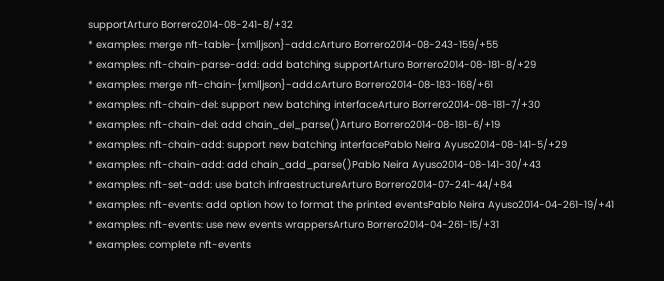supportArturo Borrero2014-08-241-8/+32
* examples: merge nft-table-{xml|json}-add.cArturo Borrero2014-08-243-159/+55
* examples: nft-chain-parse-add: add batching supportArturo Borrero2014-08-181-8/+29
* examples: merge nft-chain-{xml|json}-add.cArturo Borrero2014-08-183-168/+61
* examples: nft-chain-del: support new batching interfaceArturo Borrero2014-08-181-7/+30
* examples: nft-chain-del: add chain_del_parse()Arturo Borrero2014-08-181-6/+19
* examples: nft-chain-add: support new batching interfacePablo Neira Ayuso2014-08-141-5/+29
* examples: nft-chain-add: add chain_add_parse()Pablo Neira Ayuso2014-08-141-30/+43
* examples: nft-set-add: use batch infraestructureArturo Borrero2014-07-241-44/+84
* examples: nft-events: add option how to format the printed eventsPablo Neira Ayuso2014-04-261-19/+41
* examples: nft-events: use new events wrappersArturo Borrero2014-04-261-15/+31
* examples: complete nft-events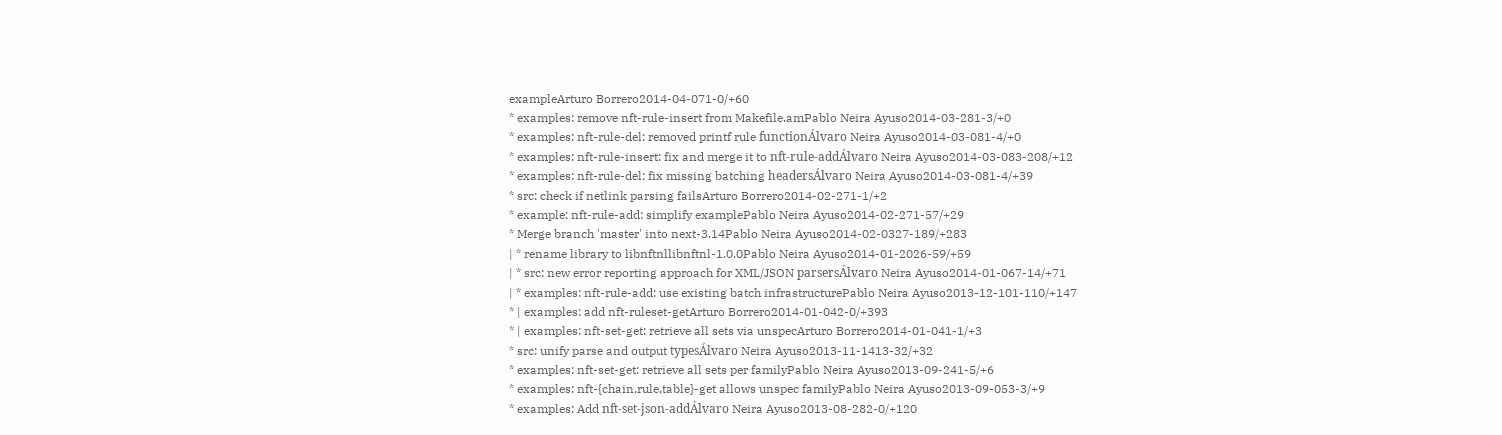exampleArturo Borrero2014-04-071-0/+60
* examples: remove nft-rule-insert from Makefile.amPablo Neira Ayuso2014-03-281-3/+0
* examples: nft-rule-del: removed printf rule functionÁlvaro Neira Ayuso2014-03-081-4/+0
* examples: nft-rule-insert: fix and merge it to nft-rule-addÁlvaro Neira Ayuso2014-03-083-208/+12
* examples: nft-rule-del: fix missing batching headersÁlvaro Neira Ayuso2014-03-081-4/+39
* src: check if netlink parsing failsArturo Borrero2014-02-271-1/+2
* example: nft-rule-add: simplify examplePablo Neira Ayuso2014-02-271-57/+29
* Merge branch 'master' into next-3.14Pablo Neira Ayuso2014-02-0327-189/+283
| * rename library to libnftnllibnftnl-1.0.0Pablo Neira Ayuso2014-01-2026-59/+59
| * src: new error reporting approach for XML/JSON parsersÁlvaro Neira Ayuso2014-01-067-14/+71
| * examples: nft-rule-add: use existing batch infrastructurePablo Neira Ayuso2013-12-101-110/+147
* | examples: add nft-ruleset-getArturo Borrero2014-01-042-0/+393
* | examples: nft-set-get: retrieve all sets via unspecArturo Borrero2014-01-041-1/+3
* src: unify parse and output typesÁlvaro Neira Ayuso2013-11-1413-32/+32
* examples: nft-set-get: retrieve all sets per familyPablo Neira Ayuso2013-09-241-5/+6
* examples: nft-{chain,rule,table}-get allows unspec familyPablo Neira Ayuso2013-09-053-3/+9
* examples: Add nft-set-json-addÁlvaro Neira Ayuso2013-08-282-0/+120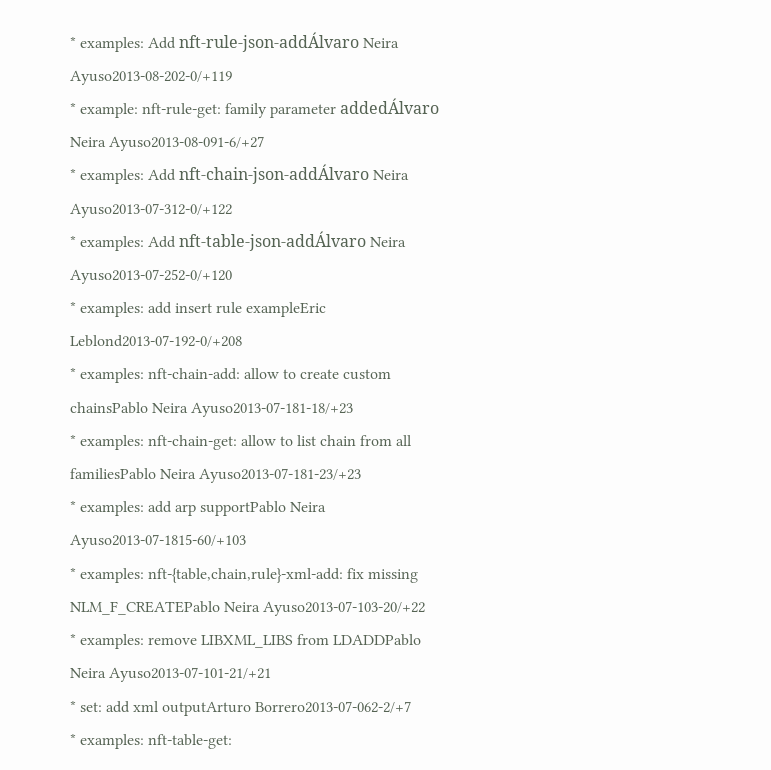* examples: Add nft-rule-json-addÁlvaro Neira Ayuso2013-08-202-0/+119
* example: nft-rule-get: family parameter addedÁlvaro Neira Ayuso2013-08-091-6/+27
* examples: Add nft-chain-json-addÁlvaro Neira Ayuso2013-07-312-0/+122
* examples: Add nft-table-json-addÁlvaro Neira Ayuso2013-07-252-0/+120
* examples: add insert rule exampleEric Leblond2013-07-192-0/+208
* examples: nft-chain-add: allow to create custom chainsPablo Neira Ayuso2013-07-181-18/+23
* examples: nft-chain-get: allow to list chain from all familiesPablo Neira Ayuso2013-07-181-23/+23
* examples: add arp supportPablo Neira Ayuso2013-07-1815-60/+103
* examples: nft-{table,chain,rule}-xml-add: fix missing NLM_F_CREATEPablo Neira Ayuso2013-07-103-20/+22
* examples: remove LIBXML_LIBS from LDADDPablo Neira Ayuso2013-07-101-21/+21
* set: add xml outputArturo Borrero2013-07-062-2/+7
* examples: nft-table-get: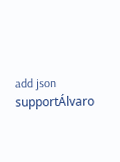add json supportÁlvaro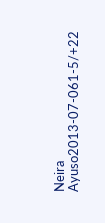Neira Ayuso2013-07-061-5/+22